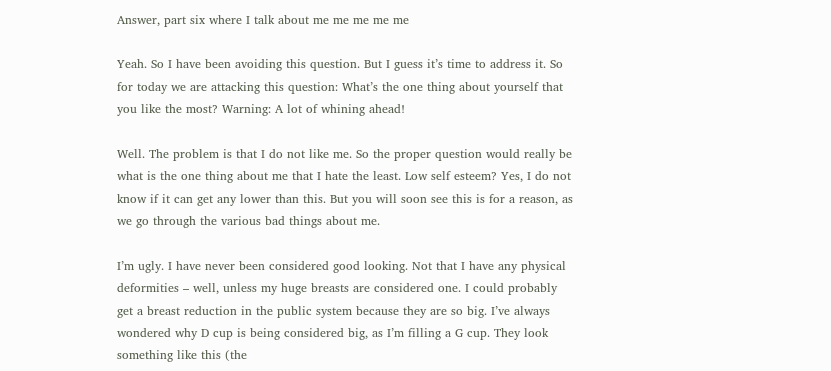Answer, part six where I talk about me me me me me

Yeah. So I have been avoiding this question. But I guess it’s time to address it. So for today we are attacking this question: What’s the one thing about yourself that you like the most? Warning: A lot of whining ahead!

Well. The problem is that I do not like me. So the proper question would really be what is the one thing about me that I hate the least. Low self esteem? Yes, I do not know if it can get any lower than this. But you will soon see this is for a reason, as we go through the various bad things about me.

I’m ugly. I have never been considered good looking. Not that I have any physical deformities – well, unless my huge breasts are considered one. I could probably get a breast reduction in the public system because they are so big. I’ve always wondered why D cup is being considered big, as I’m filling a G cup. They look something like this (the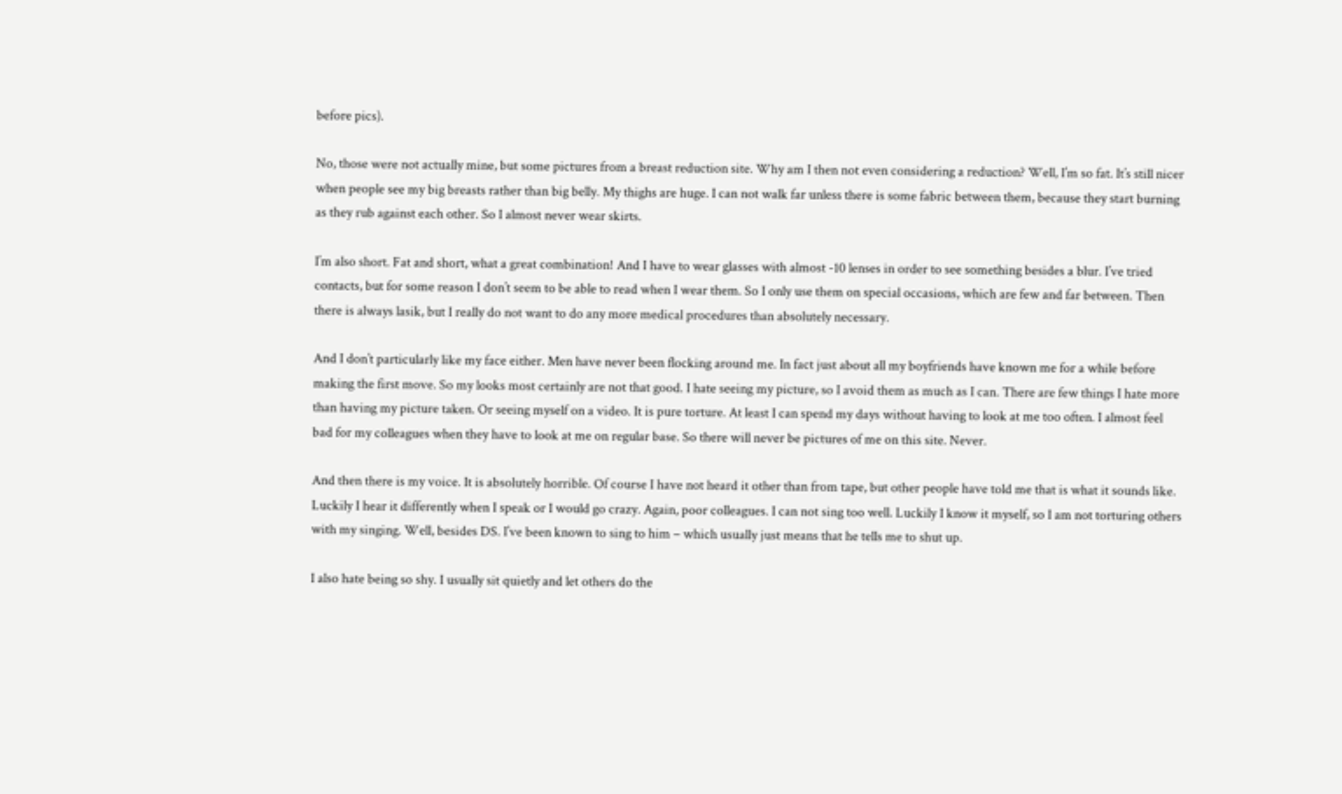before pics).

No, those were not actually mine, but some pictures from a breast reduction site. Why am I then not even considering a reduction? Well, I’m so fat. It’s still nicer when people see my big breasts rather than big belly. My thighs are huge. I can not walk far unless there is some fabric between them, because they start burning as they rub against each other. So I almost never wear skirts.

I’m also short. Fat and short, what a great combination! And I have to wear glasses with almost -10 lenses in order to see something besides a blur. I’ve tried contacts, but for some reason I don’t seem to be able to read when I wear them. So I only use them on special occasions, which are few and far between. Then there is always lasik, but I really do not want to do any more medical procedures than absolutely necessary.

And I don’t particularly like my face either. Men have never been flocking around me. In fact just about all my boyfriends have known me for a while before making the first move. So my looks most certainly are not that good. I hate seeing my picture, so I avoid them as much as I can. There are few things I hate more than having my picture taken. Or seeing myself on a video. It is pure torture. At least I can spend my days without having to look at me too often. I almost feel bad for my colleagues when they have to look at me on regular base. So there will never be pictures of me on this site. Never.

And then there is my voice. It is absolutely horrible. Of course I have not heard it other than from tape, but other people have told me that is what it sounds like. Luckily I hear it differently when I speak or I would go crazy. Again, poor colleagues. I can not sing too well. Luckily I know it myself, so I am not torturing others with my singing. Well, besides DS. I’ve been known to sing to him – which usually just means that he tells me to shut up.

I also hate being so shy. I usually sit quietly and let others do the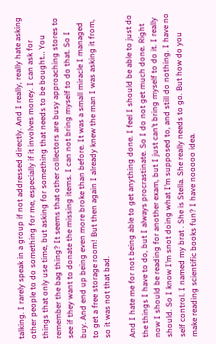talking. I rarely speak in a group if not addressed directly. And I really, really hate asking other people to do something for me, especially if it involves money. I can ask for things that only use time, but asking for something that needs to be bought… You remember the bag thing? It seems that other collectors are busy approaching stores to see if they want to donate the missing items. I can not bring myself to do that. So I buy. And end up being even more broke than before. It was a small miracle I managed to get a free storage room! But then again I already knew the man I was asking it from, so it was not that bad.

And I hate me for not being able to get anything done. I feel I should be able to just do the things I have to do, but I always procrastinate. So I do not get much done. Right now I should be reading for another exam, but I just can’t bring myself to do it. I really should. So I know I’m snot doing what I’m supposed to, and still do nothing. I have no self control. I named my brat . She is Stella. She really needs to go. But how do you make reading scientific books fun? I have nooooo idea.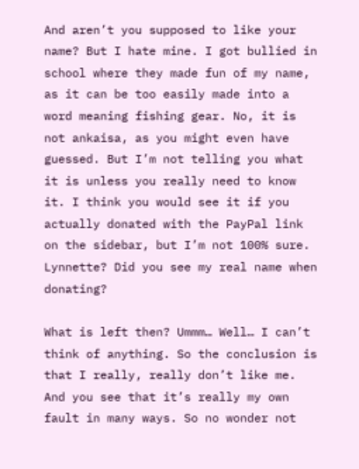And aren’t you supposed to like your name? But I hate mine. I got bullied in school where they made fun of my name, as it can be too easily made into a word meaning fishing gear. No, it is not ankaisa, as you might even have guessed. But I’m not telling you what it is unless you really need to know it. I think you would see it if you actually donated with the PayPal link on the sidebar, but I’m not 100% sure. Lynnette? Did you see my real name when donating?

What is left then? Ummm… Well… I can’t think of anything. So the conclusion is that I really, really don’t like me. And you see that it’s really my own fault in many ways. So no wonder not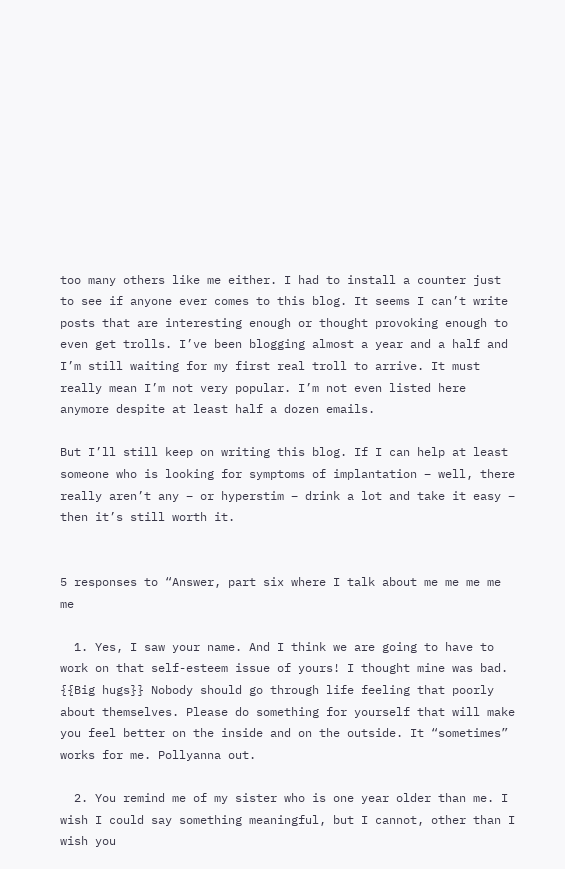too many others like me either. I had to install a counter just to see if anyone ever comes to this blog. It seems I can’t write posts that are interesting enough or thought provoking enough to even get trolls. I’ve been blogging almost a year and a half and I’m still waiting for my first real troll to arrive. It must really mean I’m not very popular. I’m not even listed here anymore despite at least half a dozen emails.

But I’ll still keep on writing this blog. If I can help at least someone who is looking for symptoms of implantation – well, there really aren’t any – or hyperstim – drink a lot and take it easy – then it’s still worth it.


5 responses to “Answer, part six where I talk about me me me me me

  1. Yes, I saw your name. And I think we are going to have to work on that self-esteem issue of yours! I thought mine was bad. {{Big hugs}} Nobody should go through life feeling that poorly about themselves. Please do something for yourself that will make you feel better on the inside and on the outside. It “sometimes” works for me. Pollyanna out.

  2. You remind me of my sister who is one year older than me. I wish I could say something meaningful, but I cannot, other than I wish you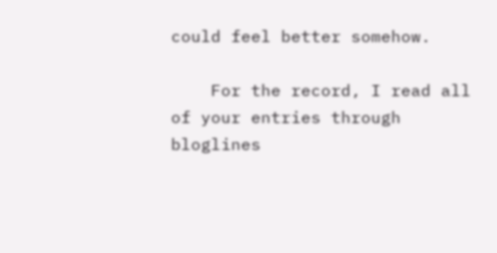could feel better somehow.

    For the record, I read all of your entries through bloglines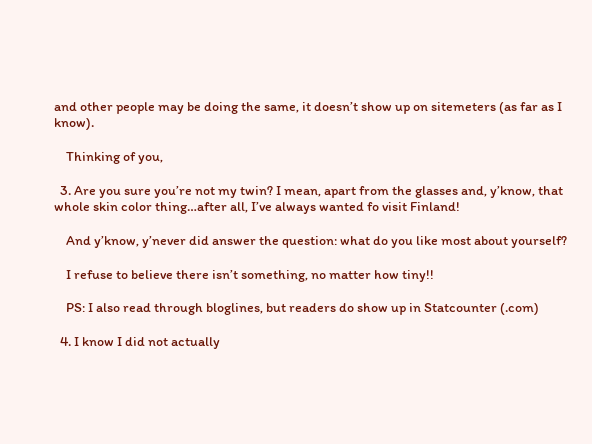and other people may be doing the same, it doesn’t show up on sitemeters (as far as I know).

    Thinking of you,

  3. Are you sure you’re not my twin? I mean, apart from the glasses and, y’know, that whole skin color thing…after all, I’ve always wanted fo visit Finland!

    And y’know, y’never did answer the question: what do you like most about yourself?

    I refuse to believe there isn’t something, no matter how tiny!!

    PS: I also read through bloglines, but readers do show up in Statcounter (.com)

  4. I know I did not actually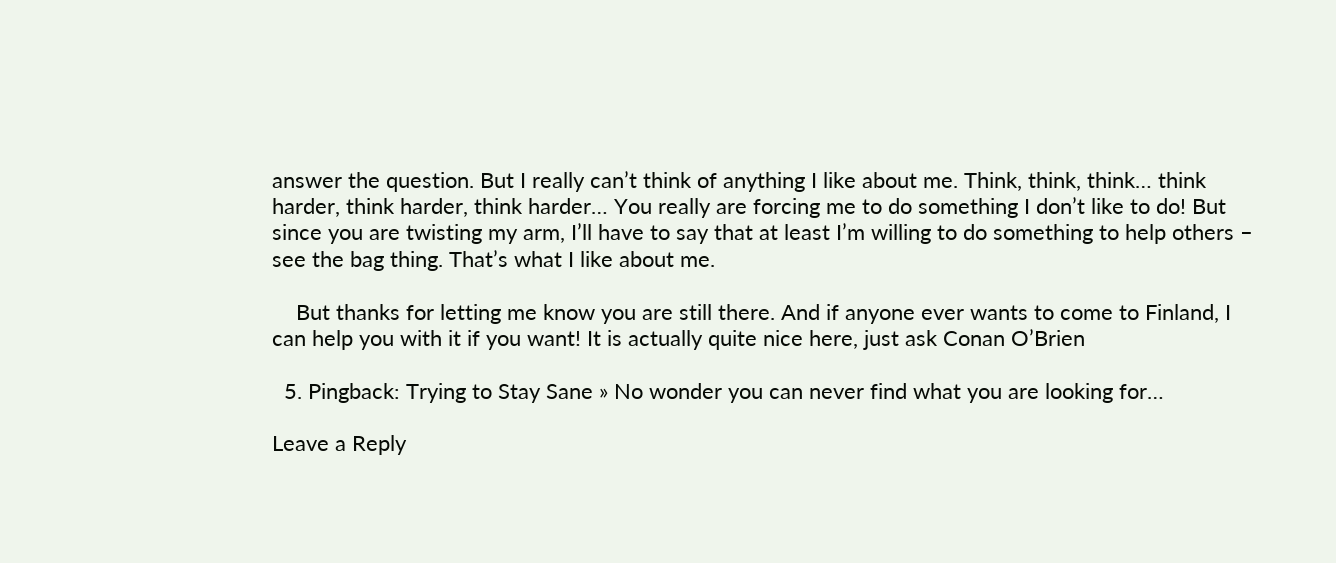answer the question. But I really can’t think of anything I like about me. Think, think, think… think harder, think harder, think harder… You really are forcing me to do something I don’t like to do! But since you are twisting my arm, I’ll have to say that at least I’m willing to do something to help others – see the bag thing. That’s what I like about me.

    But thanks for letting me know you are still there. And if anyone ever wants to come to Finland, I can help you with it if you want! It is actually quite nice here, just ask Conan O’Brien

  5. Pingback: Trying to Stay Sane » No wonder you can never find what you are looking for…

Leave a Reply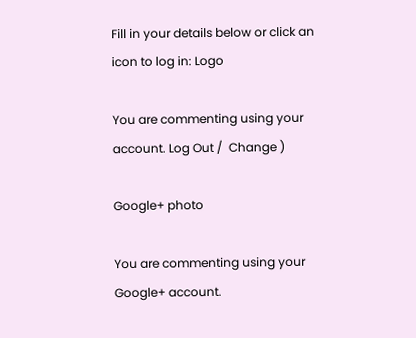Fill in your details below or click an icon to log in: Logo

You are commenting using your account. Log Out /  Change )

Google+ photo

You are commenting using your Google+ account.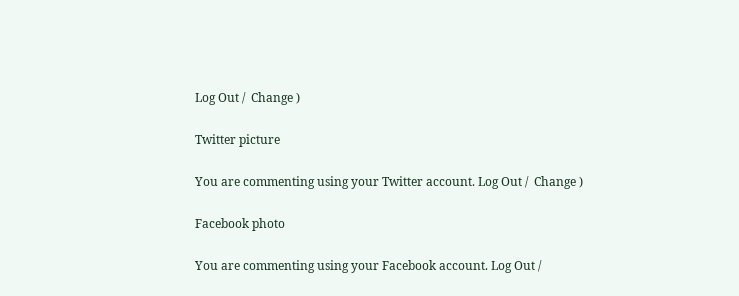Log Out /  Change )

Twitter picture

You are commenting using your Twitter account. Log Out /  Change )

Facebook photo

You are commenting using your Facebook account. Log Out /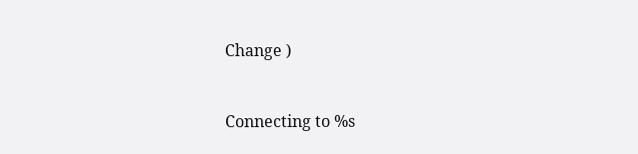Change )


Connecting to %s